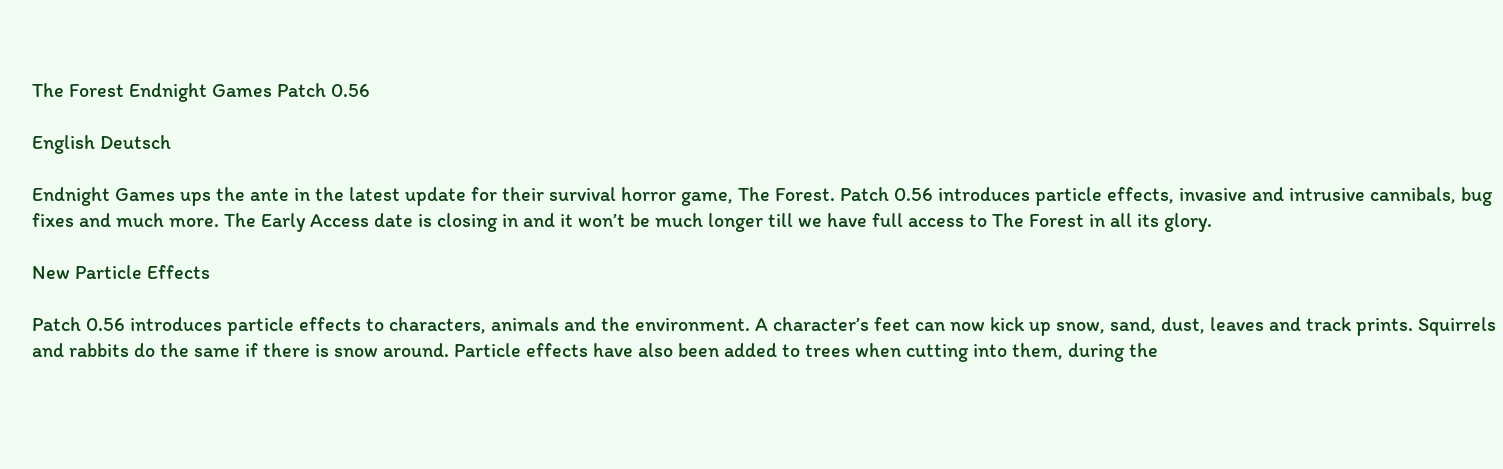The Forest Endnight Games Patch 0.56

English Deutsch

Endnight Games ups the ante in the latest update for their survival horror game, The Forest. Patch 0.56 introduces particle effects, invasive and intrusive cannibals, bug fixes and much more. The Early Access date is closing in and it won’t be much longer till we have full access to The Forest in all its glory.

New Particle Effects

Patch 0.56 introduces particle effects to characters, animals and the environment. A character’s feet can now kick up snow, sand, dust, leaves and track prints. Squirrels and rabbits do the same if there is snow around. Particle effects have also been added to trees when cutting into them, during the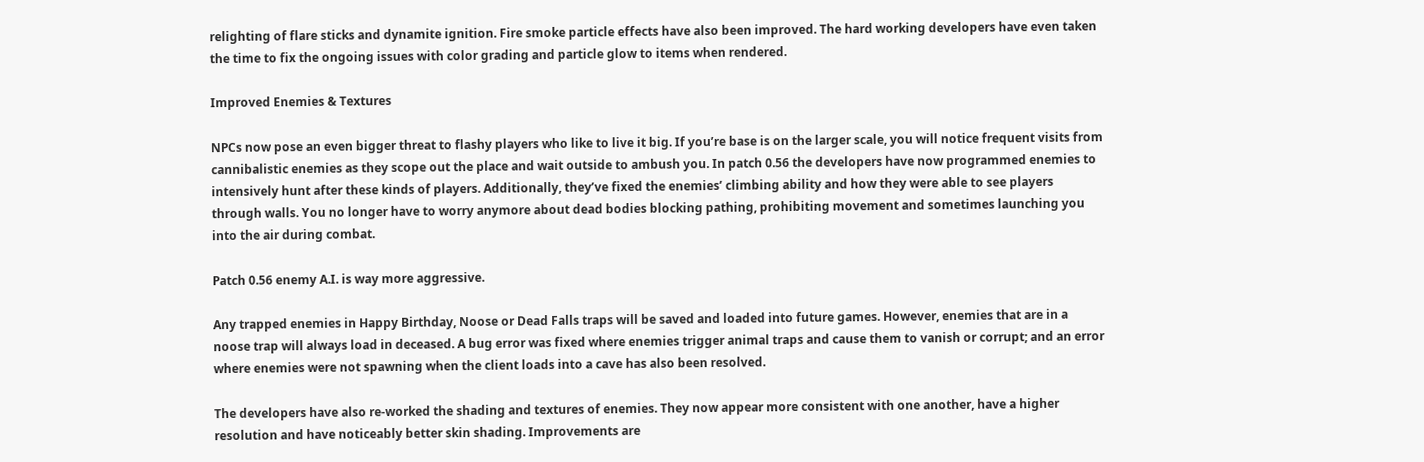relighting of flare sticks and dynamite ignition. Fire smoke particle effects have also been improved. The hard working developers have even taken the time to fix the ongoing issues with color grading and particle glow to items when rendered.

Improved Enemies & Textures

NPCs now pose an even bigger threat to flashy players who like to live it big. If you’re base is on the larger scale, you will notice frequent visits from cannibalistic enemies as they scope out the place and wait outside to ambush you. In patch 0.56 the developers have now programmed enemies to intensively hunt after these kinds of players. Additionally, they’ve fixed the enemies’ climbing ability and how they were able to see players through walls. You no longer have to worry anymore about dead bodies blocking pathing, prohibiting movement and sometimes launching you into the air during combat.

Patch 0.56 enemy A.I. is way more aggressive.

Any trapped enemies in Happy Birthday, Noose or Dead Falls traps will be saved and loaded into future games. However, enemies that are in a noose trap will always load in deceased. A bug error was fixed where enemies trigger animal traps and cause them to vanish or corrupt; and an error where enemies were not spawning when the client loads into a cave has also been resolved.

The developers have also re-worked the shading and textures of enemies. They now appear more consistent with one another, have a higher resolution and have noticeably better skin shading. Improvements are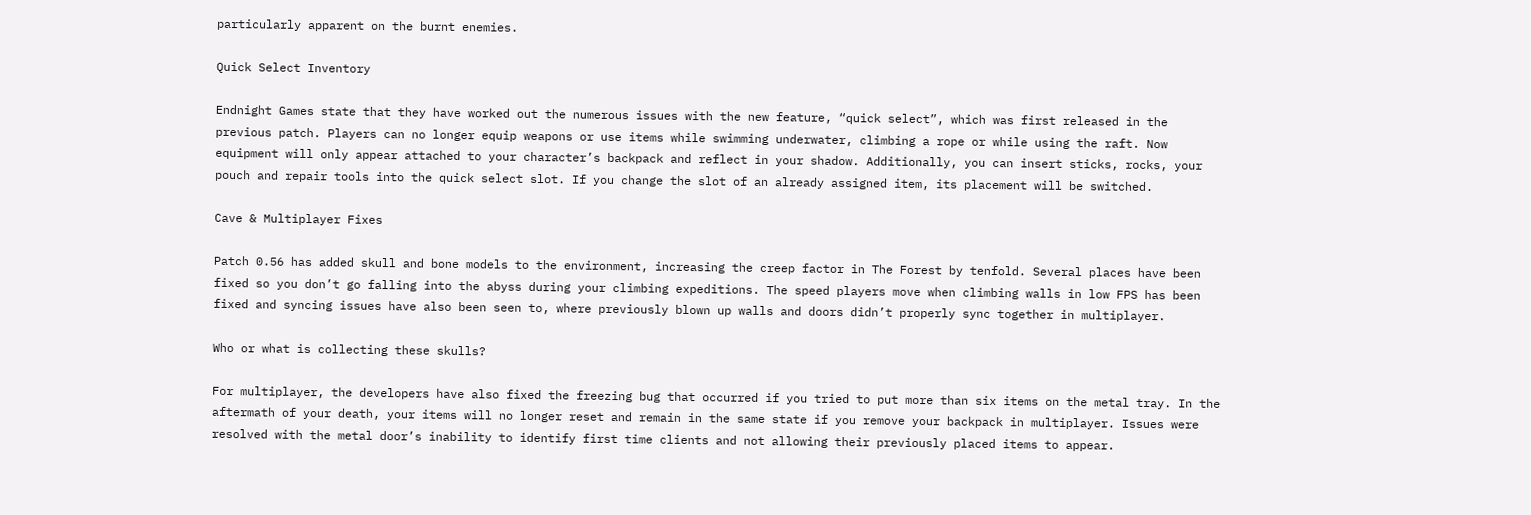particularly apparent on the burnt enemies.

Quick Select Inventory

Endnight Games state that they have worked out the numerous issues with the new feature, “quick select”, which was first released in the previous patch. Players can no longer equip weapons or use items while swimming underwater, climbing a rope or while using the raft. Now equipment will only appear attached to your character’s backpack and reflect in your shadow. Additionally, you can insert sticks, rocks, your pouch and repair tools into the quick select slot. If you change the slot of an already assigned item, its placement will be switched.

Cave & Multiplayer Fixes

Patch 0.56 has added skull and bone models to the environment, increasing the creep factor in The Forest by tenfold. Several places have been fixed so you don’t go falling into the abyss during your climbing expeditions. The speed players move when climbing walls in low FPS has been fixed and syncing issues have also been seen to, where previously blown up walls and doors didn’t properly sync together in multiplayer.

Who or what is collecting these skulls?

For multiplayer, the developers have also fixed the freezing bug that occurred if you tried to put more than six items on the metal tray. In the aftermath of your death, your items will no longer reset and remain in the same state if you remove your backpack in multiplayer. Issues were resolved with the metal door’s inability to identify first time clients and not allowing their previously placed items to appear.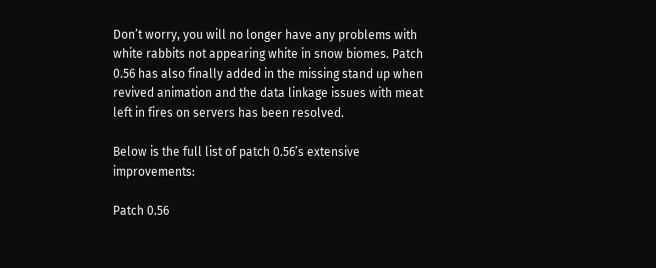Don’t worry, you will no longer have any problems with white rabbits not appearing white in snow biomes. Patch 0.56 has also finally added in the missing stand up when revived animation and the data linkage issues with meat left in fires on servers has been resolved.

Below is the full list of patch 0.56’s extensive improvements:

Patch 0.56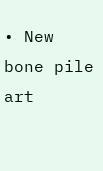• New bone pile art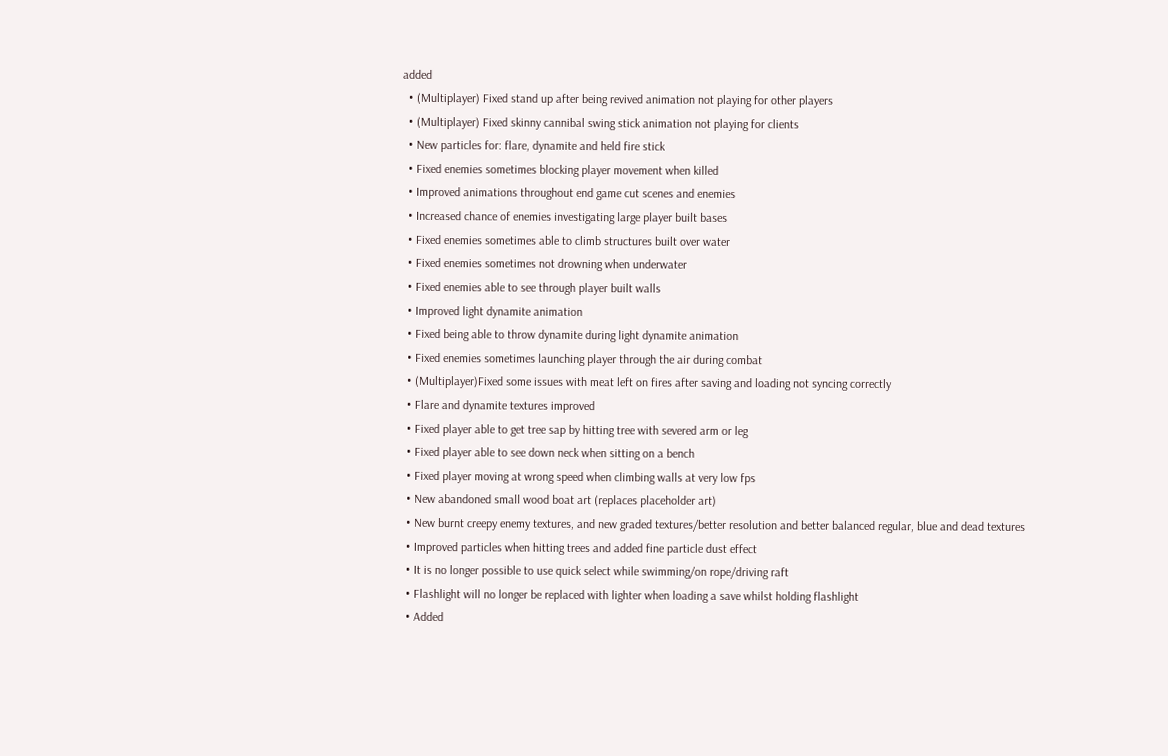added
  • (Multiplayer) Fixed stand up after being revived animation not playing for other players
  • (Multiplayer) Fixed skinny cannibal swing stick animation not playing for clients
  • New particles for: flare, dynamite and held fire stick
  • Fixed enemies sometimes blocking player movement when killed
  • Improved animations throughout end game cut scenes and enemies
  • Increased chance of enemies investigating large player built bases
  • Fixed enemies sometimes able to climb structures built over water
  • Fixed enemies sometimes not drowning when underwater
  • Fixed enemies able to see through player built walls
  • Improved light dynamite animation
  • Fixed being able to throw dynamite during light dynamite animation
  • Fixed enemies sometimes launching player through the air during combat
  • (Multiplayer)Fixed some issues with meat left on fires after saving and loading not syncing correctly
  • Flare and dynamite textures improved
  • Fixed player able to get tree sap by hitting tree with severed arm or leg
  • Fixed player able to see down neck when sitting on a bench
  • Fixed player moving at wrong speed when climbing walls at very low fps
  • New abandoned small wood boat art (replaces placeholder art)
  • New burnt creepy enemy textures, and new graded textures/better resolution and better balanced regular, blue and dead textures
  • Improved particles when hitting trees and added fine particle dust effect
  • It is no longer possible to use quick select while swimming/on rope/driving raft
  • Flashlight will no longer be replaced with lighter when loading a save whilst holding flashlight
  • Added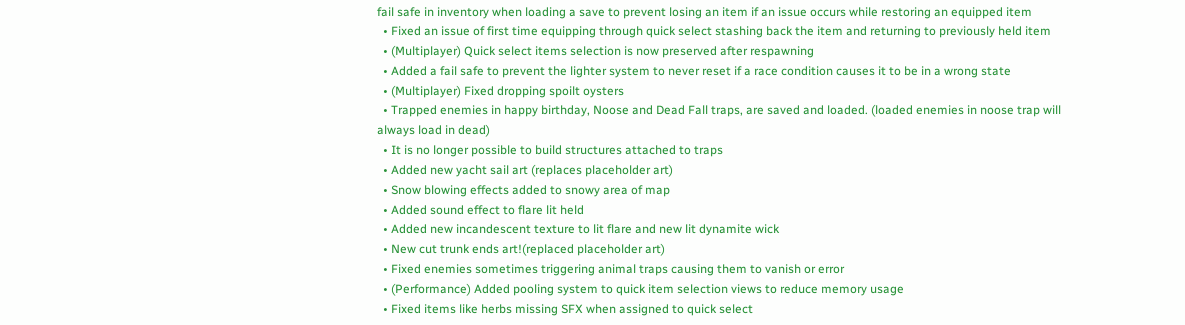fail safe in inventory when loading a save to prevent losing an item if an issue occurs while restoring an equipped item
  • Fixed an issue of first time equipping through quick select stashing back the item and returning to previously held item
  • (Multiplayer) Quick select items selection is now preserved after respawning
  • Added a fail safe to prevent the lighter system to never reset if a race condition causes it to be in a wrong state
  • (Multiplayer) Fixed dropping spoilt oysters
  • Trapped enemies in happy birthday, Noose and Dead Fall traps, are saved and loaded. (loaded enemies in noose trap will always load in dead)
  • It is no longer possible to build structures attached to traps
  • Added new yacht sail art (replaces placeholder art)
  • Snow blowing effects added to snowy area of map
  • Added sound effect to flare lit held
  • Added new incandescent texture to lit flare and new lit dynamite wick
  • New cut trunk ends art!(replaced placeholder art)
  • Fixed enemies sometimes triggering animal traps causing them to vanish or error
  • (Performance) Added pooling system to quick item selection views to reduce memory usage
  • Fixed items like herbs missing SFX when assigned to quick select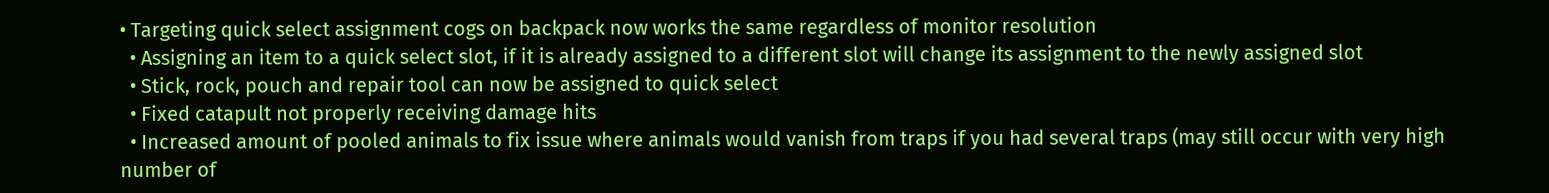• Targeting quick select assignment cogs on backpack now works the same regardless of monitor resolution
  • Assigning an item to a quick select slot, if it is already assigned to a different slot will change its assignment to the newly assigned slot
  • Stick, rock, pouch and repair tool can now be assigned to quick select
  • Fixed catapult not properly receiving damage hits
  • Increased amount of pooled animals to fix issue where animals would vanish from traps if you had several traps (may still occur with very high number of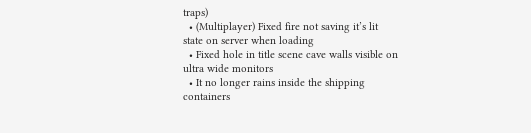traps)
  • (Multiplayer) Fixed fire not saving it’s lit state on server when loading
  • Fixed hole in title scene cave walls visible on ultra wide monitors
  • It no longer rains inside the shipping containers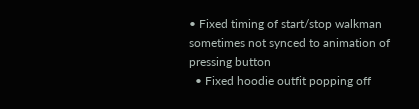• Fixed timing of start/stop walkman sometimes not synced to animation of pressing button
  • Fixed hoodie outfit popping off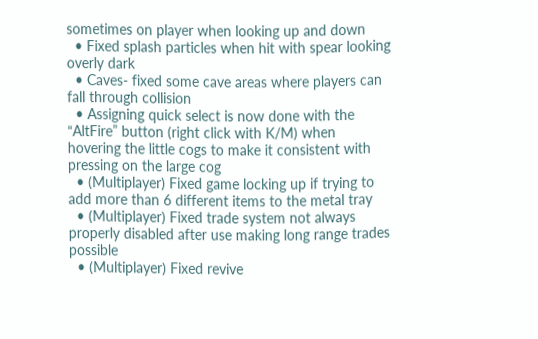sometimes on player when looking up and down
  • Fixed splash particles when hit with spear looking overly dark
  • Caves- fixed some cave areas where players can fall through collision
  • Assigning quick select is now done with the “AltFire” button (right click with K/M) when hovering the little cogs to make it consistent with pressing on the large cog
  • (Multiplayer) Fixed game locking up if trying to add more than 6 different items to the metal tray
  • (Multiplayer) Fixed trade system not always properly disabled after use making long range trades possible
  • (Multiplayer) Fixed revive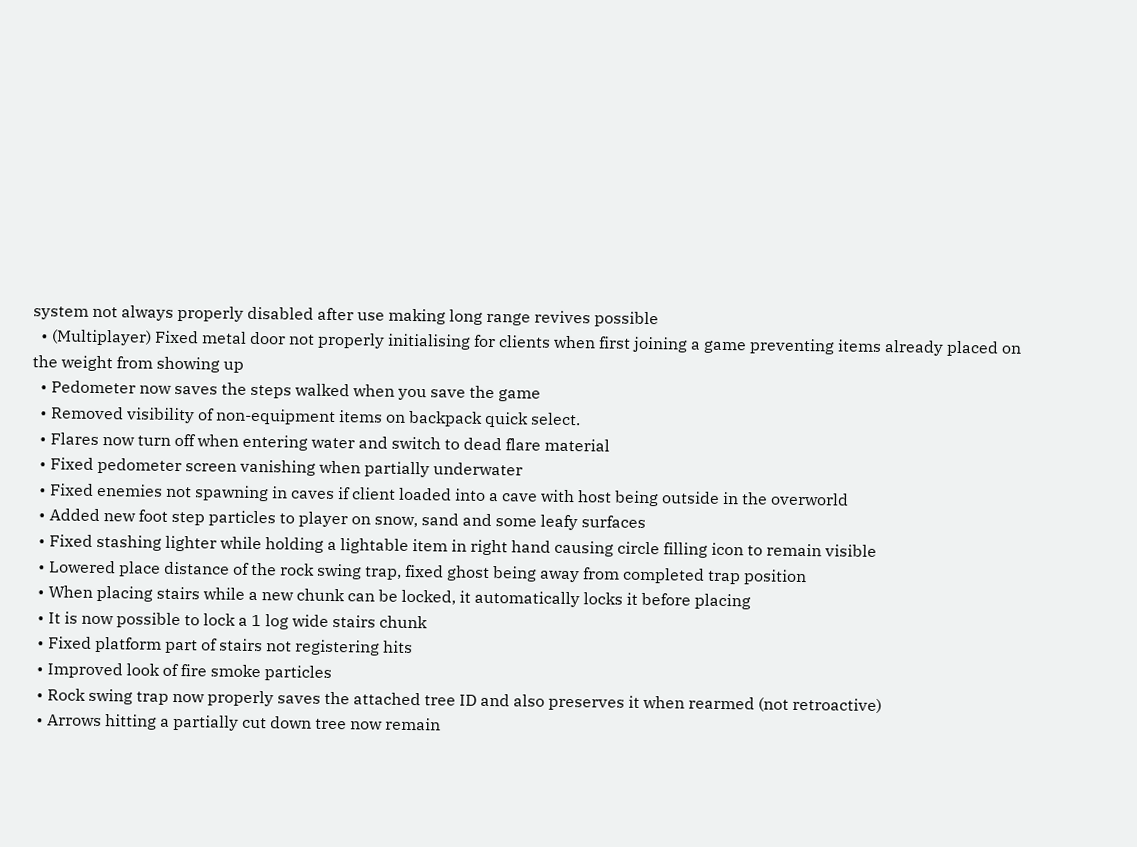system not always properly disabled after use making long range revives possible
  • (Multiplayer) Fixed metal door not properly initialising for clients when first joining a game preventing items already placed on the weight from showing up
  • Pedometer now saves the steps walked when you save the game
  • Removed visibility of non-equipment items on backpack quick select.
  • Flares now turn off when entering water and switch to dead flare material
  • Fixed pedometer screen vanishing when partially underwater
  • Fixed enemies not spawning in caves if client loaded into a cave with host being outside in the overworld
  • Added new foot step particles to player on snow, sand and some leafy surfaces
  • Fixed stashing lighter while holding a lightable item in right hand causing circle filling icon to remain visible
  • Lowered place distance of the rock swing trap, fixed ghost being away from completed trap position
  • When placing stairs while a new chunk can be locked, it automatically locks it before placing
  • It is now possible to lock a 1 log wide stairs chunk
  • Fixed platform part of stairs not registering hits
  • Improved look of fire smoke particles
  • Rock swing trap now properly saves the attached tree ID and also preserves it when rearmed (not retroactive)
  • Arrows hitting a partially cut down tree now remain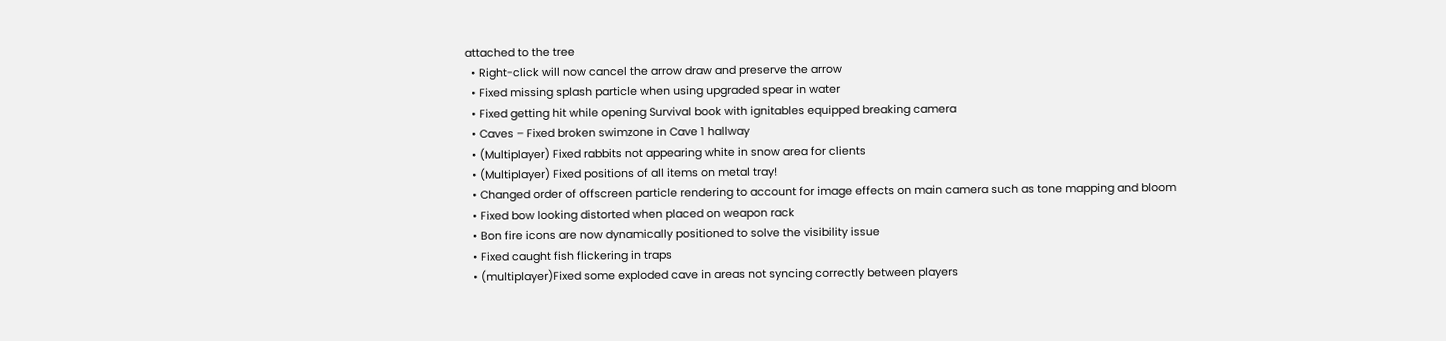attached to the tree
  • Right-click will now cancel the arrow draw and preserve the arrow
  • Fixed missing splash particle when using upgraded spear in water
  • Fixed getting hit while opening Survival book with ignitables equipped breaking camera
  • Caves – Fixed broken swimzone in Cave 1 hallway
  • (Multiplayer) Fixed rabbits not appearing white in snow area for clients
  • (Multiplayer) Fixed positions of all items on metal tray!
  • Changed order of offscreen particle rendering to account for image effects on main camera such as tone mapping and bloom
  • Fixed bow looking distorted when placed on weapon rack
  • Bon fire icons are now dynamically positioned to solve the visibility issue
  • Fixed caught fish flickering in traps
  • (multiplayer)Fixed some exploded cave in areas not syncing correctly between players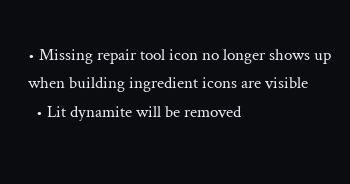• Missing repair tool icon no longer shows up when building ingredient icons are visible
  • Lit dynamite will be removed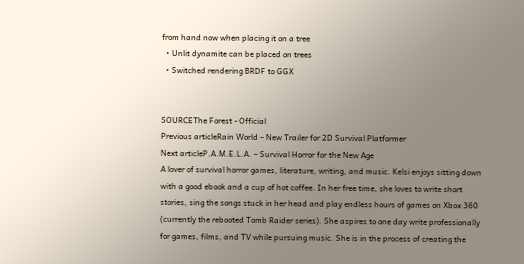from hand now when placing it on a tree
  • Unlit dynamite can be placed on trees
  • Switched rendering BRDF to GGX


SOURCEThe Forest - Official
Previous articleRain World – New Trailer for 2D Survival Platformer
Next articleP.A.M.E.L.A. – Survival Horror for the New Age
A lover of survival horror games, literature, writing, and music. Kelsi enjoys sitting down with a good ebook and a cup of hot coffee. In her free time, she loves to write short stories, sing the songs stuck in her head and play endless hours of games on Xbox 360 (currently the rebooted Tomb Raider series). She aspires to one day write professionally for games, films, and TV while pursuing music. She is in the process of creating the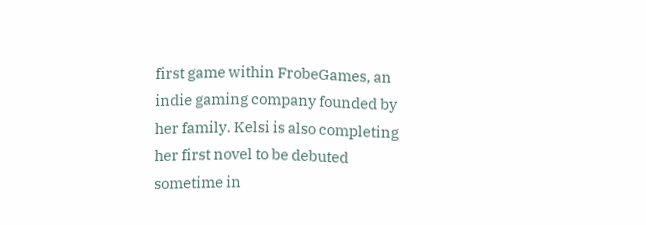first game within FrobeGames, an indie gaming company founded by her family. Kelsi is also completing her first novel to be debuted sometime in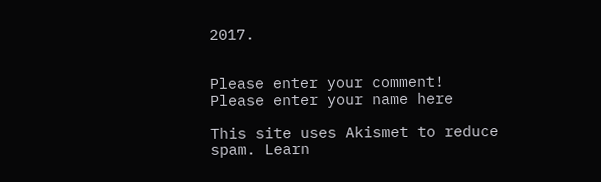2017.


Please enter your comment!
Please enter your name here

This site uses Akismet to reduce spam. Learn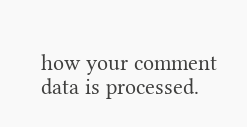how your comment data is processed.